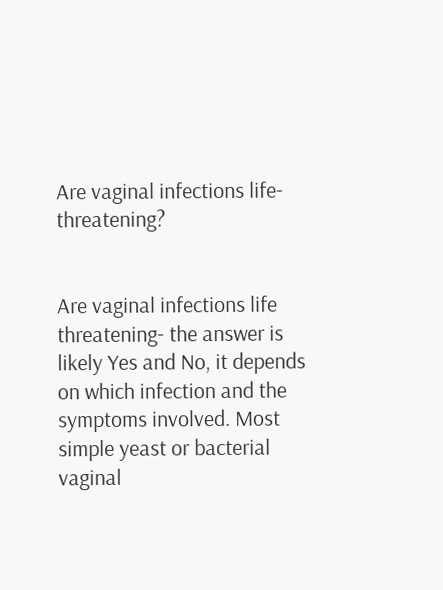Are vaginal infections life-threatening?


Are vaginal infections life threatening- the answer is likely Yes and No, it depends on which infection and the symptoms involved. Most simple yeast or bacterial vaginal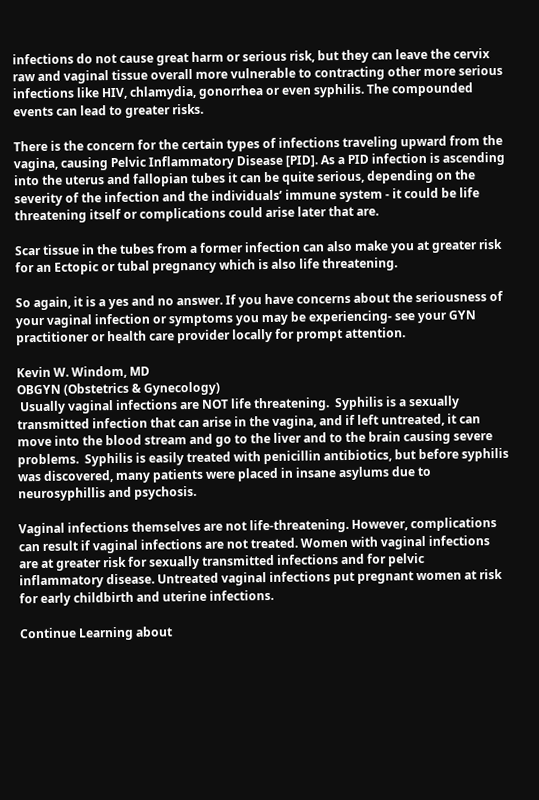infections do not cause great harm or serious risk, but they can leave the cervix raw and vaginal tissue overall more vulnerable to contracting other more serious infections like HIV, chlamydia, gonorrhea or even syphilis. The compounded events can lead to greater risks.

There is the concern for the certain types of infections traveling upward from the vagina, causing Pelvic Inflammatory Disease [PID]. As a PID infection is ascending into the uterus and fallopian tubes it can be quite serious, depending on the severity of the infection and the individuals’ immune system - it could be life threatening itself or complications could arise later that are.

Scar tissue in the tubes from a former infection can also make you at greater risk for an Ectopic or tubal pregnancy which is also life threatening.

So again, it is a yes and no answer. If you have concerns about the seriousness of your vaginal infection or symptoms you may be experiencing- see your GYN practitioner or health care provider locally for prompt attention.

Kevin W. Windom, MD
OBGYN (Obstetrics & Gynecology)
 Usually vaginal infections are NOT life threatening.  Syphilis is a sexually transmitted infection that can arise in the vagina, and if left untreated, it can move into the blood stream and go to the liver and to the brain causing severe problems.  Syphilis is easily treated with penicillin antibiotics, but before syphilis was discovered, many patients were placed in insane asylums due to neurosyphillis and psychosis.

Vaginal infections themselves are not life-threatening. However, complications can result if vaginal infections are not treated. Women with vaginal infections are at greater risk for sexually transmitted infections and for pelvic inflammatory disease. Untreated vaginal infections put pregnant women at risk for early childbirth and uterine infections.

Continue Learning about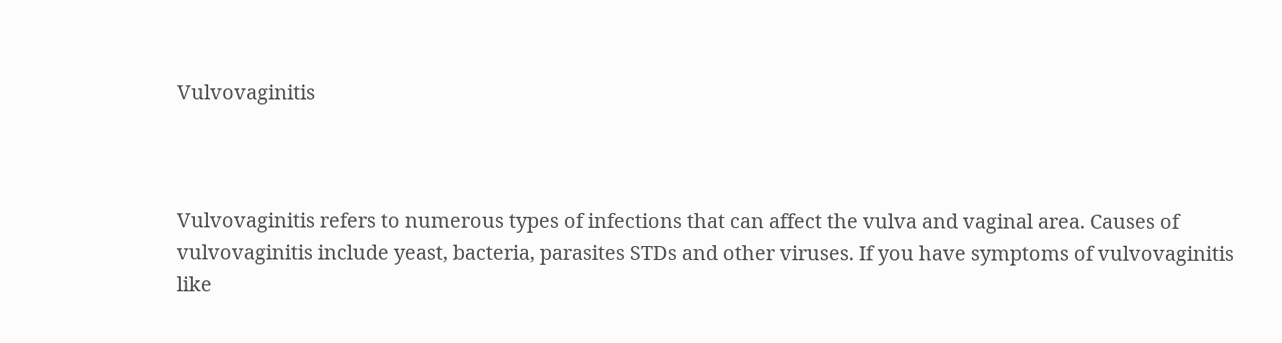Vulvovaginitis



Vulvovaginitis refers to numerous types of infections that can affect the vulva and vaginal area. Causes of vulvovaginitis include yeast, bacteria, parasites STDs and other viruses. If you have symptoms of vulvovaginitis like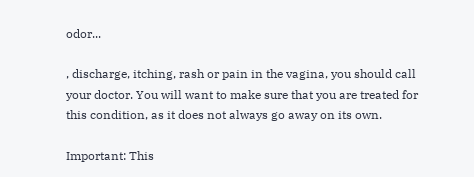odor...

, discharge, itching, rash or pain in the vagina, you should call your doctor. You will want to make sure that you are treated for this condition, as it does not always go away on its own.

Important: This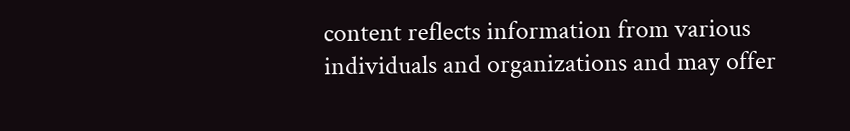content reflects information from various individuals and organizations and may offer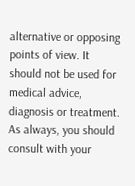alternative or opposing points of view. It should not be used for medical advice, diagnosis or treatment. As always, you should consult with your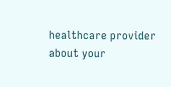healthcare provider about your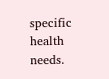specific health needs.